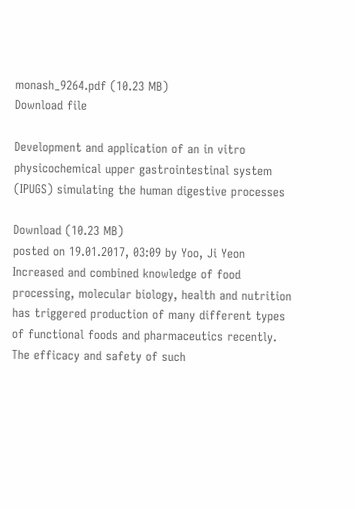monash_9264.pdf (10.23 MB)
Download file

Development and application of an in vitro physicochemical upper gastrointestinal system (IPUGS) simulating the human digestive processes

Download (10.23 MB)
posted on 19.01.2017, 03:09 by Yoo, Ji Yeon
Increased and combined knowledge of food processing, molecular biology, health and nutrition has triggered production of many different types of functional foods and pharmaceutics recently. The efficacy and safety of such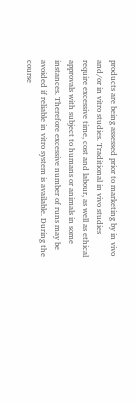products are being assessed prior to marketing by in vivo and/or in vitro studies. Traditional in vivo studies require excessive time, cost and labour, as well as ethical approvals with subject to humans or animals in some instances. Therefore excessive number of runs may be avoided if reliable in vitro system is available. During the course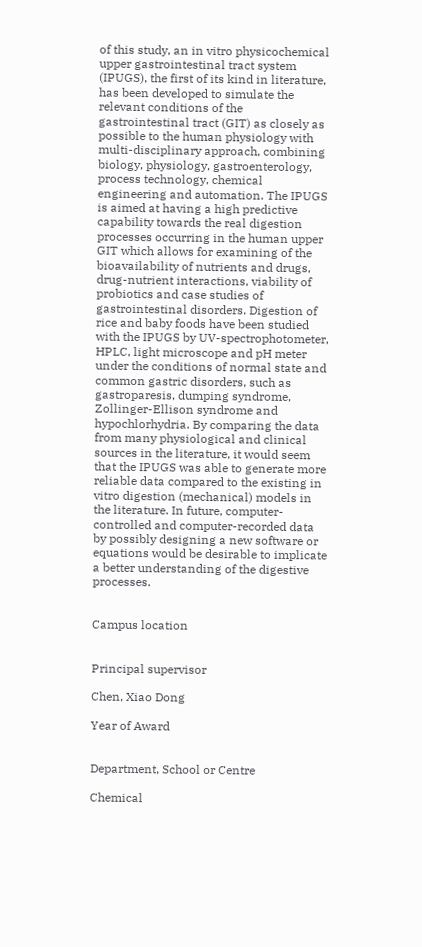of this study, an in vitro physicochemical upper gastrointestinal tract system (IPUGS), the first of its kind in literature, has been developed to simulate the relevant conditions of the gastrointestinal tract (GIT) as closely as possible to the human physiology with multi-disciplinary approach, combining biology, physiology, gastroenterology, process technology, chemical engineering and automation. The IPUGS is aimed at having a high predictive capability towards the real digestion processes occurring in the human upper GIT which allows for examining of the bioavailability of nutrients and drugs, drug-nutrient interactions, viability of probiotics and case studies of gastrointestinal disorders. Digestion of rice and baby foods have been studied with the IPUGS by UV-spectrophotometer, HPLC, light microscope and pH meter under the conditions of normal state and common gastric disorders, such as gastroparesis, dumping syndrome, Zollinger-Ellison syndrome and hypochlorhydria. By comparing the data from many physiological and clinical sources in the literature, it would seem that the IPUGS was able to generate more reliable data compared to the existing in vitro digestion (mechanical) models in the literature. In future, computer-controlled and computer-recorded data by possibly designing a new software or equations would be desirable to implicate a better understanding of the digestive processes.


Campus location


Principal supervisor

Chen, Xiao Dong

Year of Award


Department, School or Centre

Chemical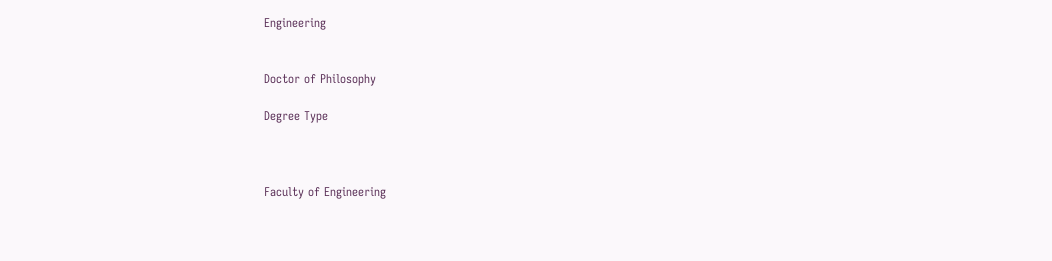Engineering


Doctor of Philosophy

Degree Type



Faculty of Engineering